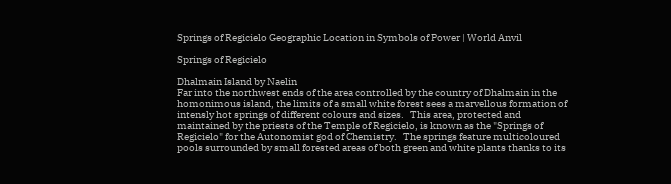Springs of Regicielo Geographic Location in Symbols of Power | World Anvil

Springs of Regicielo

Dhalmain Island by Naelin
Far into the northwest ends of the area controlled by the country of Dhalmain in the homonimous island, the limits of a small white forest sees a marvellous formation of intensly hot springs of different colours and sizes.   This area, protected and maintained by the priests of the Temple of Regicielo, is known as the "Springs of Regicielo" for the Autonomist god of Chemistry.   The springs feature multicoloured pools surrounded by small forested areas of both green and white plants thanks to its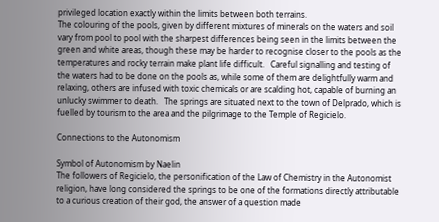privileged location exactly within the limits between both terrains.
The colouring of the pools, given by different mixtures of minerals on the waters and soil vary from pool to pool with the sharpest differences being seen in the limits between the green and white areas, though these may be harder to recognise closer to the pools as the temperatures and rocky terrain make plant life difficult.   Careful signalling and testing of the waters had to be done on the pools as, while some of them are delightfully warm and relaxing, others are infused with toxic chemicals or are scalding hot, capable of burning an unlucky swimmer to death.   The springs are situated next to the town of Delprado, which is fuelled by tourism to the area and the pilgrimage to the Temple of Regicielo.

Connections to the Autonomism

Symbol of Autonomism by Naelin
The followers of Regicielo, the personification of the Law of Chemistry in the Autonomist religion, have long considered the springs to be one of the formations directly attributable to a curious creation of their god, the answer of a question made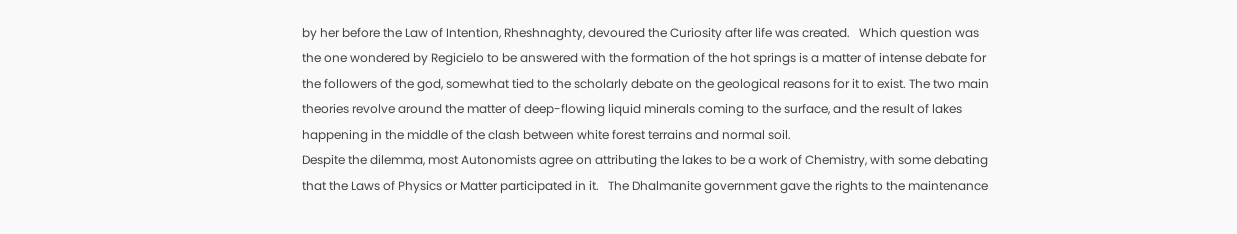by her before the Law of Intention, Rheshnaghty, devoured the Curiosity after life was created.   Which question was the one wondered by Regicielo to be answered with the formation of the hot springs is a matter of intense debate for the followers of the god, somewhat tied to the scholarly debate on the geological reasons for it to exist. The two main theories revolve around the matter of deep-flowing liquid minerals coming to the surface, and the result of lakes happening in the middle of the clash between white forest terrains and normal soil.
Despite the dilemma, most Autonomists agree on attributing the lakes to be a work of Chemistry, with some debating that the Laws of Physics or Matter participated in it.   The Dhalmanite government gave the rights to the maintenance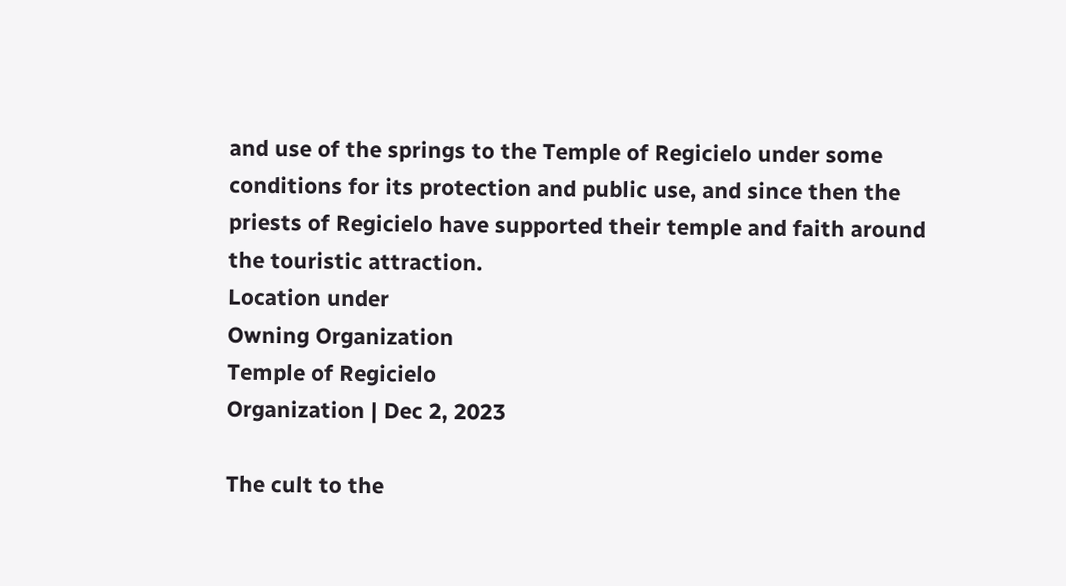and use of the springs to the Temple of Regicielo under some conditions for its protection and public use, and since then the priests of Regicielo have supported their temple and faith around the touristic attraction.
Location under
Owning Organization
Temple of Regicielo
Organization | Dec 2, 2023

The cult to the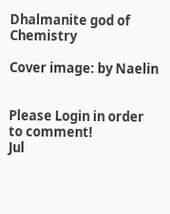Dhalmanite god of Chemistry

Cover image: by Naelin


Please Login in order to comment!
Jul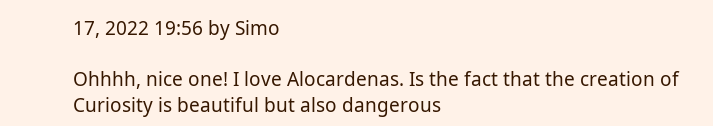17, 2022 19:56 by Simo

Ohhhh, nice one! I love Alocardenas. Is the fact that the creation of Curiosity is beautiful but also dangerous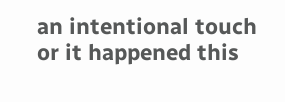an intentional touch or it happened this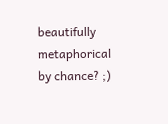beautifully metaphorical by chance? ;)